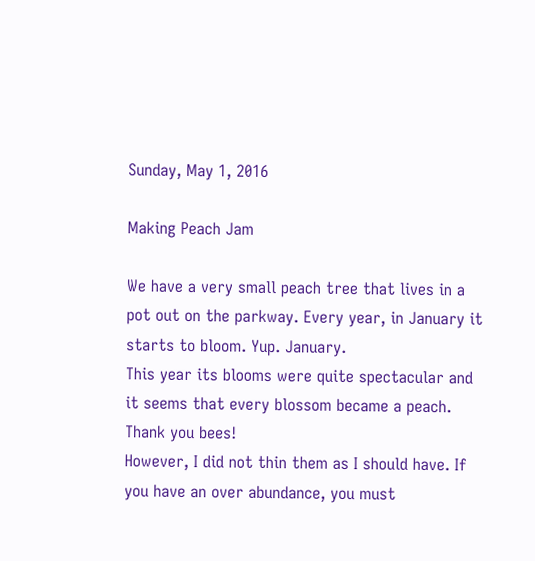Sunday, May 1, 2016

Making Peach Jam

We have a very small peach tree that lives in a pot out on the parkway. Every year, in January it starts to bloom. Yup. January.
This year its blooms were quite spectacular and it seems that every blossom became a peach. Thank you bees!
However, I did not thin them as I should have. If you have an over abundance, you must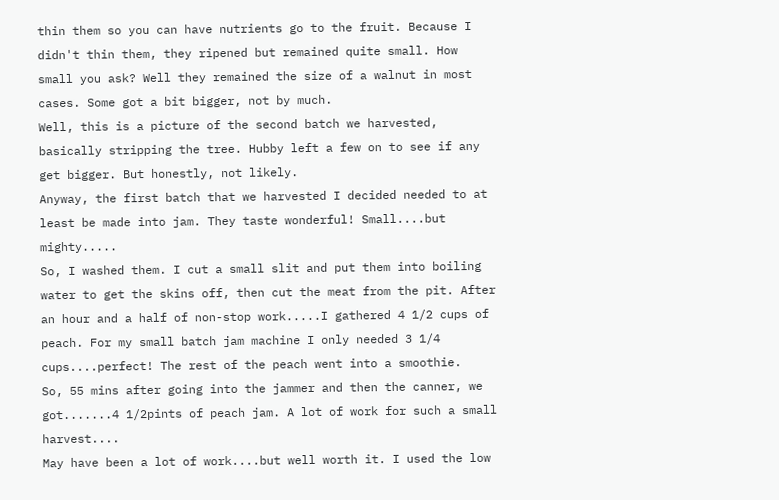thin them so you can have nutrients go to the fruit. Because I didn't thin them, they ripened but remained quite small. How small you ask? Well they remained the size of a walnut in most cases. Some got a bit bigger, not by much.
Well, this is a picture of the second batch we harvested, basically stripping the tree. Hubby left a few on to see if any get bigger. But honestly, not likely.
Anyway, the first batch that we harvested I decided needed to at least be made into jam. They taste wonderful! Small....but mighty.....
So, I washed them. I cut a small slit and put them into boiling water to get the skins off, then cut the meat from the pit. After an hour and a half of non-stop work.....I gathered 4 1/2 cups of peach. For my small batch jam machine I only needed 3 1/4 cups....perfect! The rest of the peach went into a smoothie.
So, 55 mins after going into the jammer and then the canner, we got.......4 1/2pints of peach jam. A lot of work for such a small harvest....
May have been a lot of work....but well worth it. I used the low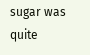sugar was quite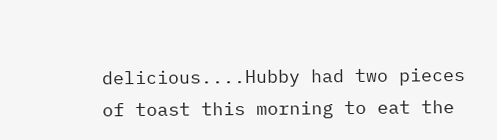delicious....Hubby had two pieces of toast this morning to eat the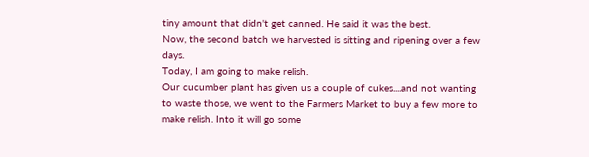tiny amount that didn't get canned. He said it was the best.
Now, the second batch we harvested is sitting and ripening over a few days.
Today, I am going to make relish.
Our cucumber plant has given us a couple of cukes....and not wanting to waste those, we went to the Farmers Market to buy a few more to make relish. Into it will go some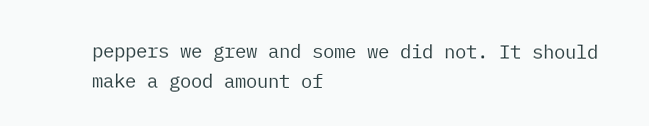peppers we grew and some we did not. It should make a good amount of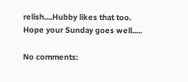relish....Hubby likes that too.
Hope your Sunday goes well.....

No comments: